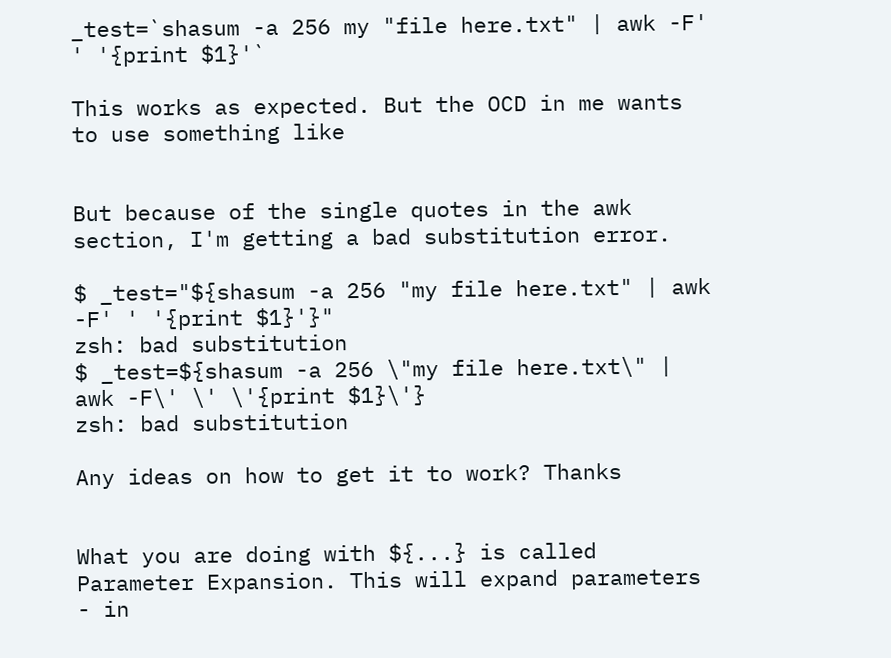_test=`shasum -a 256 my "file here.txt" | awk -F' ' '{print $1}'`

This works as expected. But the OCD in me wants to use something like


But because of the single quotes in the awk section, I'm getting a bad substitution error.

$ _test="${shasum -a 256 "my file here.txt" | awk -F' ' '{print $1}'}"
zsh: bad substitution
$ _test=${shasum -a 256 \"my file here.txt\" | awk -F\' \' \'{print $1}\'}
zsh: bad substitution

Any ideas on how to get it to work? Thanks


What you are doing with ${...} is called Parameter Expansion. This will expand parameters - in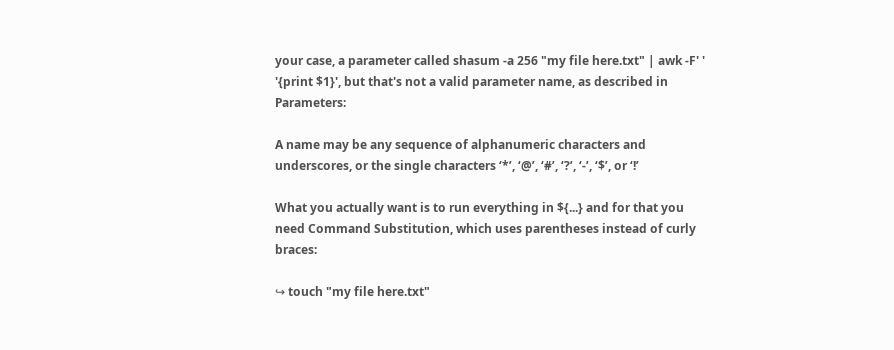your case, a parameter called shasum -a 256 "my file here.txt" | awk -F' ' '{print $1}', but that's not a valid parameter name, as described in Parameters:

A name may be any sequence of alphanumeric characters and underscores, or the single characters ‘*’, ‘@’, ‘#’, ‘?’, ‘-’, ‘$’, or ‘!’

What you actually want is to run everything in ${...} and for that you need Command Substitution, which uses parentheses instead of curly braces:

↪ touch "my file here.txt"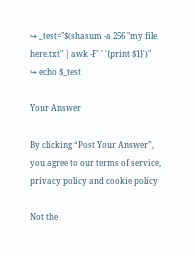↪ _test="$(shasum -a 256 "my file here.txt" | awk -F' ' '{print $1}')"
↪ echo $_test

Your Answer

By clicking “Post Your Answer”, you agree to our terms of service, privacy policy and cookie policy

Not the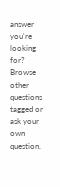answer you're looking for? Browse other questions tagged or ask your own question.